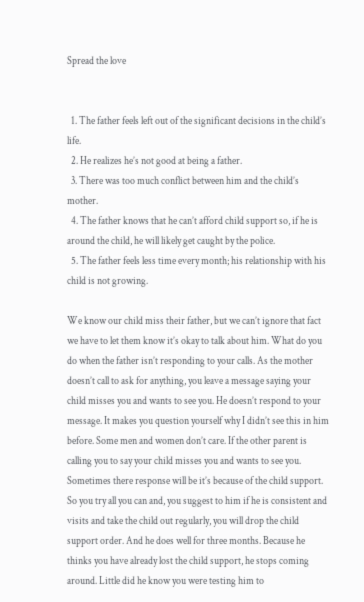Spread the love


  1. The father feels left out of the significant decisions in the child’s life.
  2. He realizes he’s not good at being a father.
  3. There was too much conflict between him and the child’s mother.
  4. The father knows that he can’t afford child support so, if he is around the child, he will likely get caught by the police.
  5. The father feels less time every month; his relationship with his child is not growing.

We know our child miss their father, but we can’t ignore that fact we have to let them know it’s okay to talk about him. What do you do when the father isn’t responding to your calls. As the mother doesn’t call to ask for anything, you leave a message saying your child misses you and wants to see you. He doesn’t respond to your message. It makes you question yourself why I didn’t see this in him before. Some men and women don’t care. If the other parent is calling you to say your child misses you and wants to see you. Sometimes there response will be it’s because of the child support. So you try all you can and, you suggest to him if he is consistent and visits and take the child out regularly, you will drop the child support order. And he does well for three months. Because he thinks you have already lost the child support, he stops coming around. Little did he know you were testing him to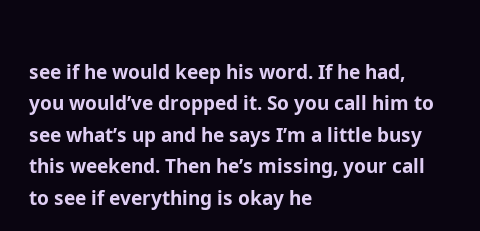see if he would keep his word. If he had, you would’ve dropped it. So you call him to see what’s up and he says I’m a little busy this weekend. Then he’s missing, your call to see if everything is okay he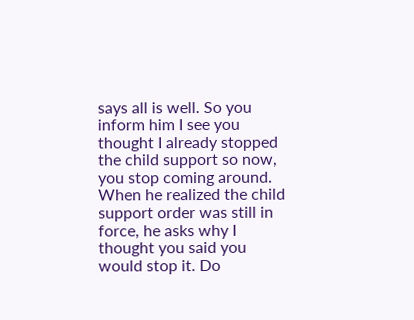says all is well. So you inform him I see you thought I already stopped the child support so now, you stop coming around. When he realized the child support order was still in force, he asks why I thought you said you would stop it. Do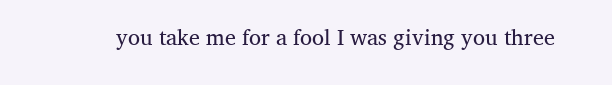you take me for a fool I was giving you three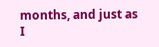months, and just as I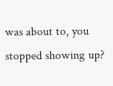was about to, you stopped showing up?